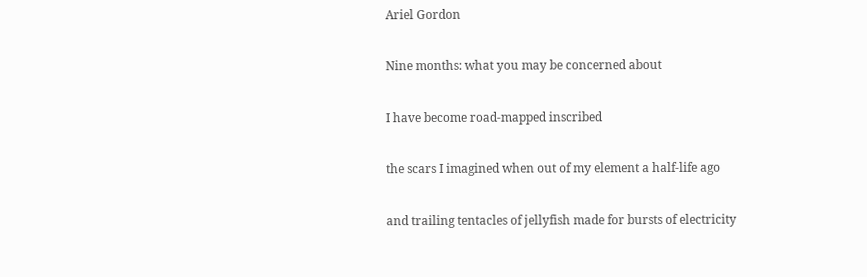Ariel Gordon

Nine months: what you may be concerned about

I have become road-mapped inscribed

the scars I imagined when out of my element a half-life ago

and trailing tentacles of jellyfish made for bursts of electricity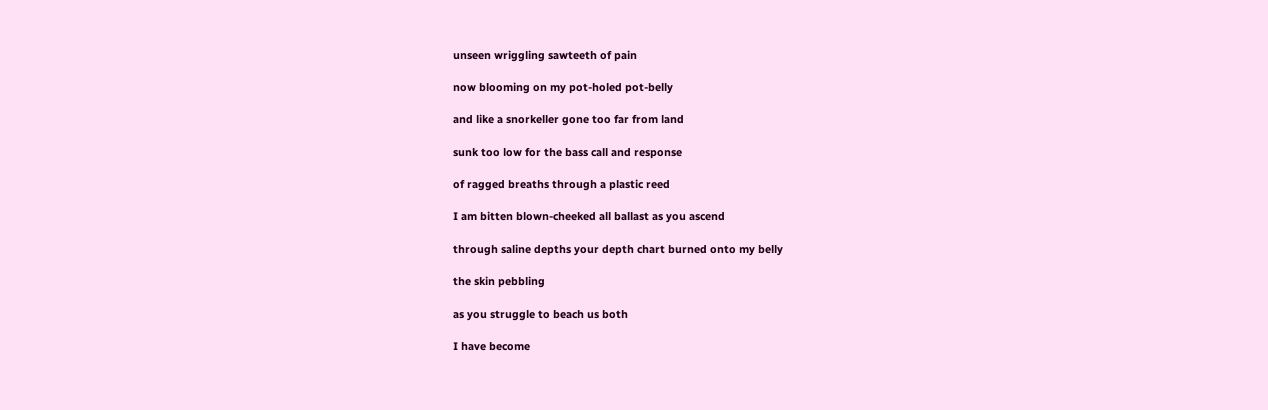unseen wriggling sawteeth of pain

now blooming on my pot-holed pot-belly

and like a snorkeller gone too far from land

sunk too low for the bass call and response

of ragged breaths through a plastic reed

I am bitten blown-cheeked all ballast as you ascend

through saline depths your depth chart burned onto my belly

the skin pebbling

as you struggle to beach us both

I have become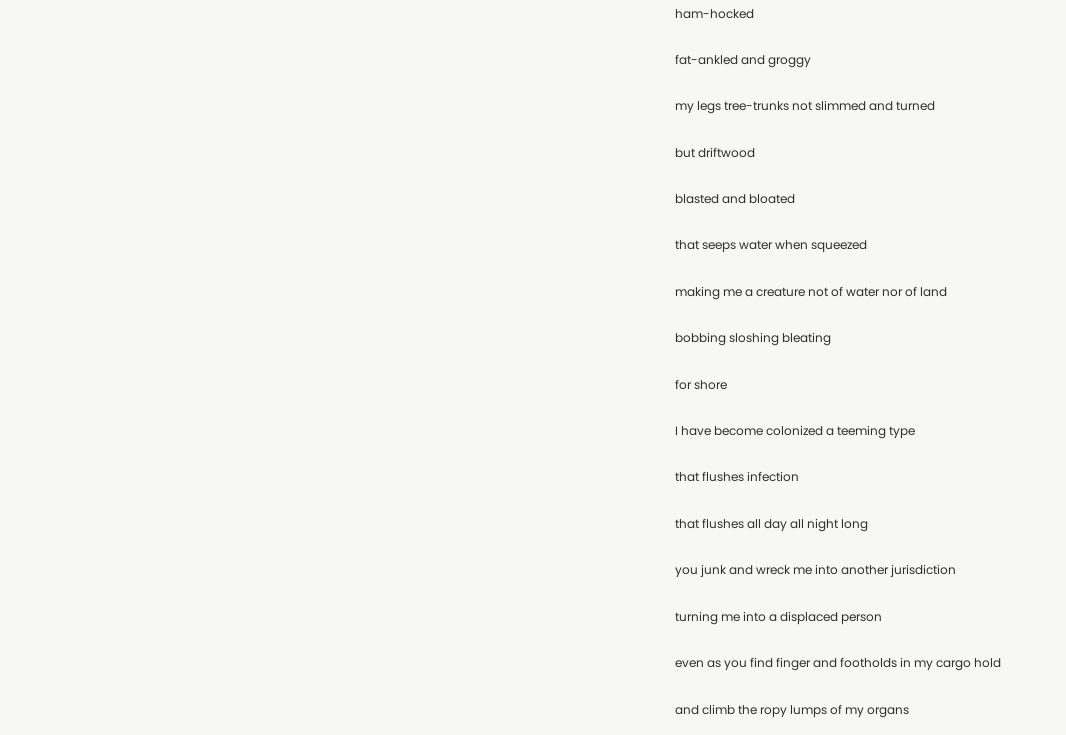ham-hocked

fat-ankled and groggy

my legs tree-trunks not slimmed and turned

but driftwood

blasted and bloated

that seeps water when squeezed

making me a creature not of water nor of land

bobbing sloshing bleating

for shore

I have become colonized a teeming type

that flushes infection

that flushes all day all night long

you junk and wreck me into another jurisdiction

turning me into a displaced person

even as you find finger and footholds in my cargo hold

and climb the ropy lumps of my organs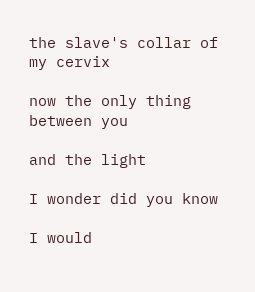the slave's collar of my cervix

now the only thing between you

and the light

I wonder did you know

I would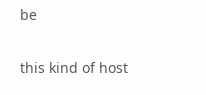be

this kind of host